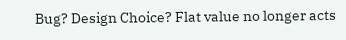Bug? Design Choice? Flat value no longer acts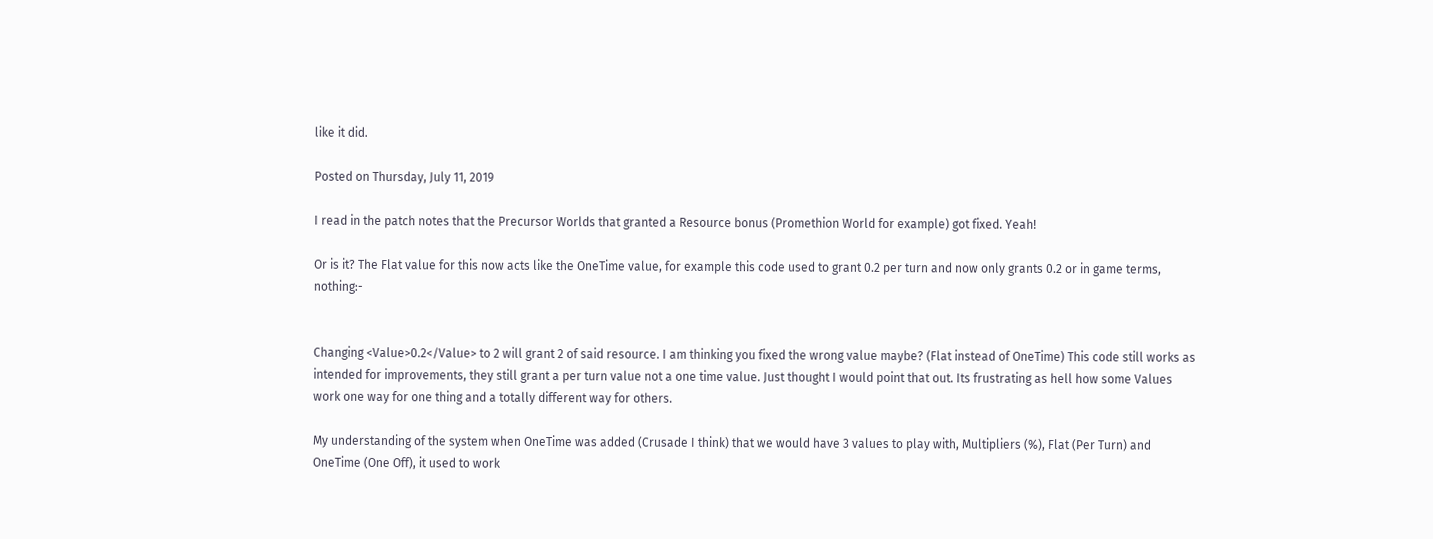like it did.

Posted on Thursday, July 11, 2019

I read in the patch notes that the Precursor Worlds that granted a Resource bonus (Promethion World for example) got fixed. Yeah!

Or is it? The Flat value for this now acts like the OneTime value, for example this code used to grant 0.2 per turn and now only grants 0.2 or in game terms, nothing:-


Changing <Value>0.2</Value> to 2 will grant 2 of said resource. I am thinking you fixed the wrong value maybe? (Flat instead of OneTime) This code still works as intended for improvements, they still grant a per turn value not a one time value. Just thought I would point that out. Its frustrating as hell how some Values work one way for one thing and a totally different way for others.

My understanding of the system when OneTime was added (Crusade I think) that we would have 3 values to play with, Multipliers (%), Flat (Per Turn) and OneTime (One Off), it used to work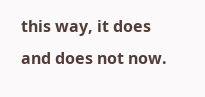this way, it does and does not now.